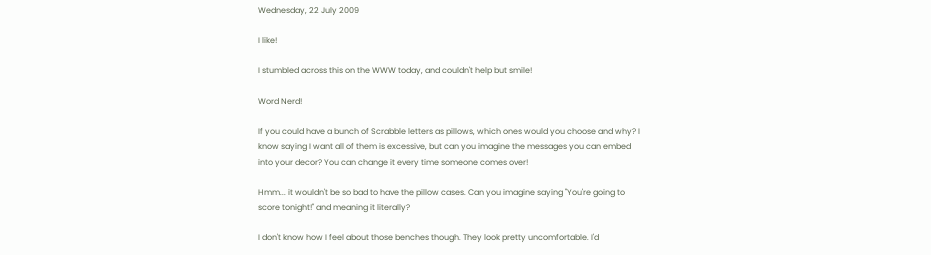Wednesday, 22 July 2009

I like!

I stumbled across this on the WWW today, and couldn't help but smile!

Word Nerd!

If you could have a bunch of Scrabble letters as pillows, which ones would you choose and why? I know saying I want all of them is excessive, but can you imagine the messages you can embed into your decor? You can change it every time someone comes over!

Hmm... it wouldn't be so bad to have the pillow cases. Can you imagine saying "You're going to score tonight!" and meaning it literally?

I don't know how I feel about those benches though. They look pretty uncomfortable. I'd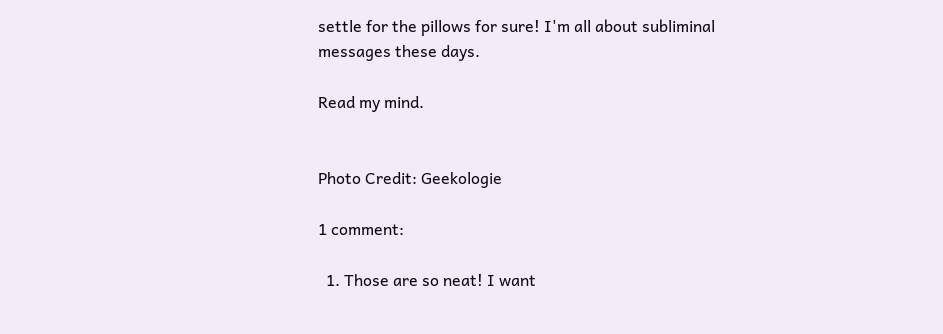settle for the pillows for sure! I'm all about subliminal messages these days.

Read my mind.


Photo Credit: Geekologie

1 comment:

  1. Those are so neat! I want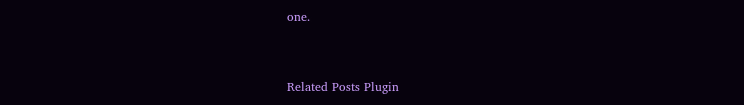one.


Related Posts Plugin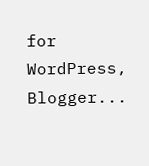for WordPress, Blogger...